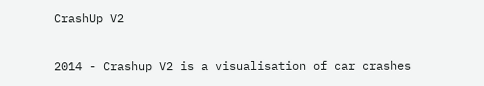CrashUp V2

2014 - Crashup V2 is a visualisation of car crashes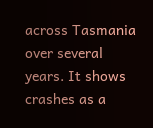across Tasmania over several years. It shows crashes as a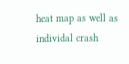heat map as well as individal crash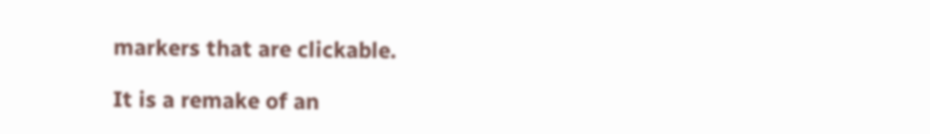markers that are clickable.

It is a remake of an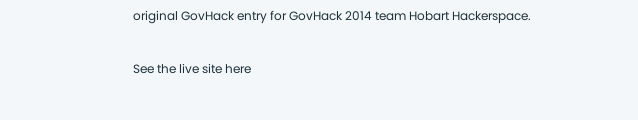original GovHack entry for GovHack 2014 team Hobart Hackerspace.

See the live site here